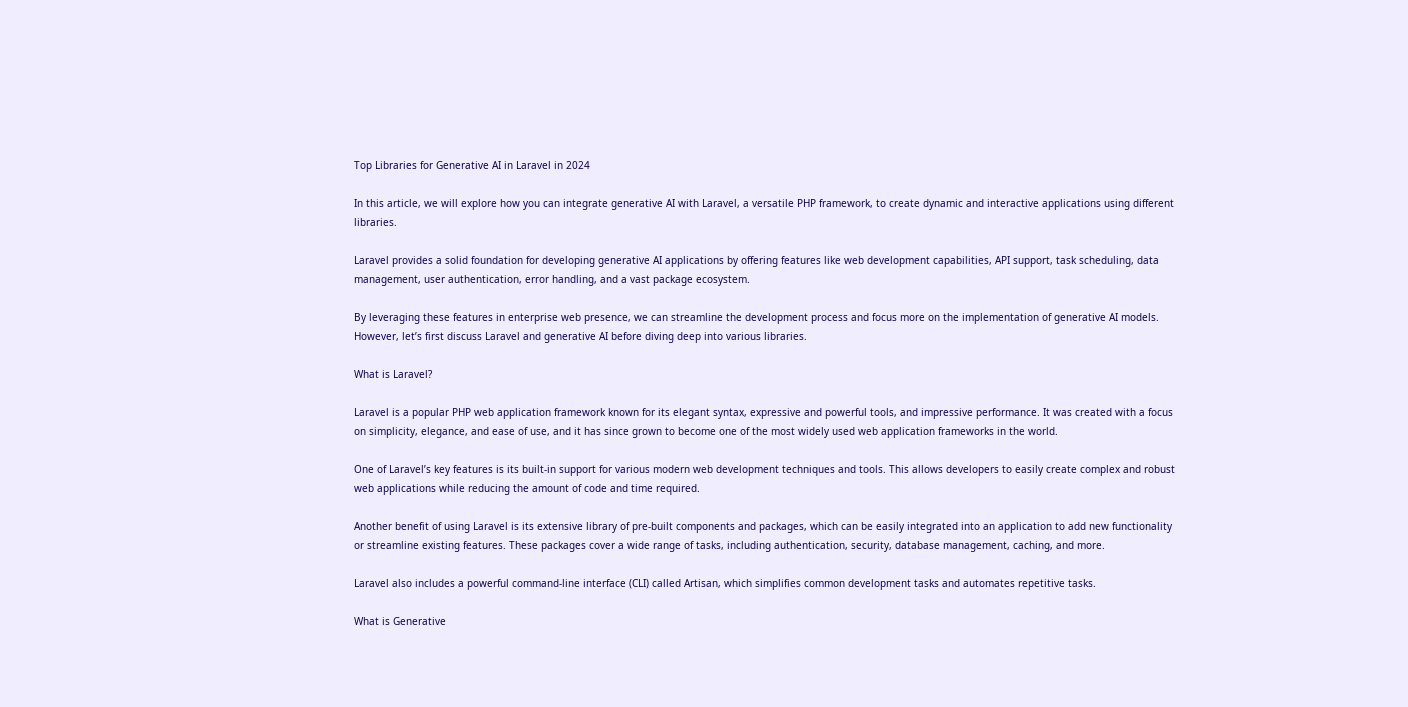Top Libraries for Generative AI in Laravel in 2024

In this article, we will explore how you can integrate generative AI with Laravel, a versatile PHP framework, to create dynamic and interactive applications using different libraries.

Laravel provides a solid foundation for developing generative AI applications by offering features like web development capabilities, API support, task scheduling, data management, user authentication, error handling, and a vast package ecosystem.

By leveraging these features in enterprise web presence, we can streamline the development process and focus more on the implementation of generative AI models. However, let’s first discuss Laravel and generative AI before diving deep into various libraries.

What is Laravel?

Laravel is a popular PHP web application framework known for its elegant syntax, expressive and powerful tools, and impressive performance. It was created with a focus on simplicity, elegance, and ease of use, and it has since grown to become one of the most widely used web application frameworks in the world.

One of Laravel’s key features is its built-in support for various modern web development techniques and tools. This allows developers to easily create complex and robust web applications while reducing the amount of code and time required.

Another benefit of using Laravel is its extensive library of pre-built components and packages, which can be easily integrated into an application to add new functionality or streamline existing features. These packages cover a wide range of tasks, including authentication, security, database management, caching, and more.

Laravel also includes a powerful command-line interface (CLI) called Artisan, which simplifies common development tasks and automates repetitive tasks.

What is Generative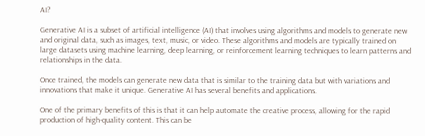AI?

Generative AI is a subset of artificial intelligence (AI) that involves using algorithms and models to generate new and original data, such as images, text, music, or video. These algorithms and models are typically trained on large datasets using machine learning, deep learning, or reinforcement learning techniques to learn patterns and relationships in the data.

Once trained, the models can generate new data that is similar to the training data but with variations and innovations that make it unique. Generative AI has several benefits and applications.

One of the primary benefits of this is that it can help automate the creative process, allowing for the rapid production of high-quality content. This can be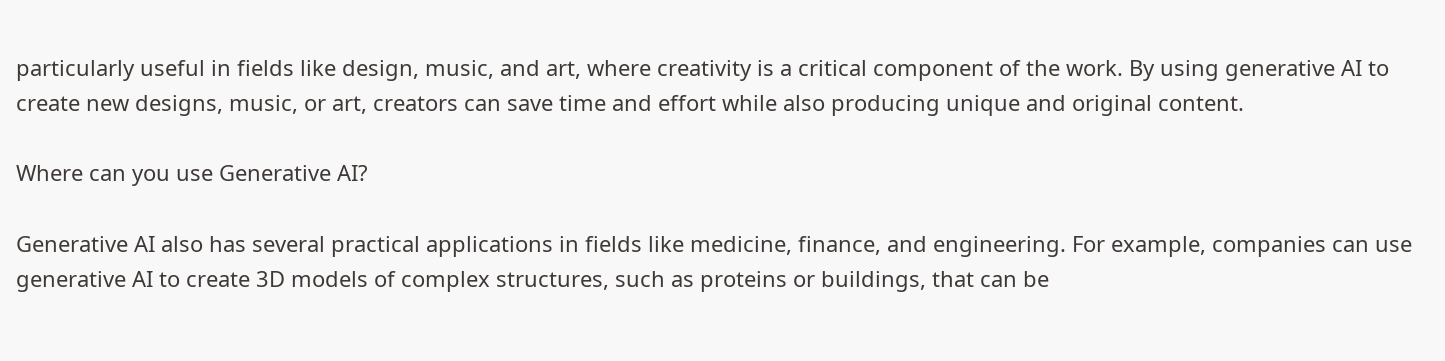particularly useful in fields like design, music, and art, where creativity is a critical component of the work. By using generative AI to create new designs, music, or art, creators can save time and effort while also producing unique and original content.

Where can you use Generative AI?

Generative AI also has several practical applications in fields like medicine, finance, and engineering. For example, companies can use generative AI to create 3D models of complex structures, such as proteins or buildings, that can be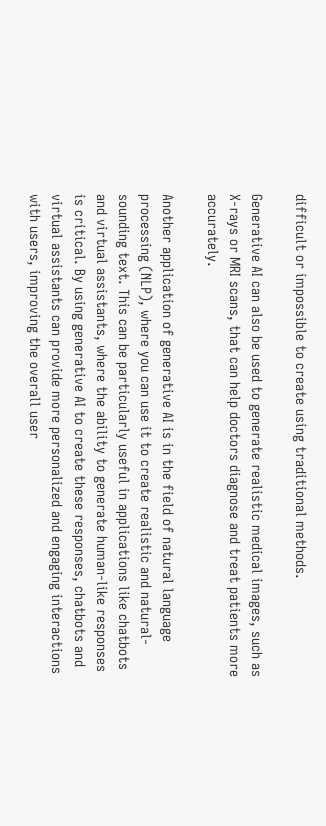difficult or impossible to create using traditional methods.

Generative AI can also be used to generate realistic medical images, such as X-rays or MRI scans, that can help doctors diagnose and treat patients more accurately.

Another application of generative AI is in the field of natural language processing (NLP), where you can use it to create realistic and natural-sounding text. This can be particularly useful in applications like chatbots and virtual assistants, where the ability to generate human-like responses is critical. By using generative AI to create these responses, chatbots and virtual assistants can provide more personalized and engaging interactions with users, improving the overall user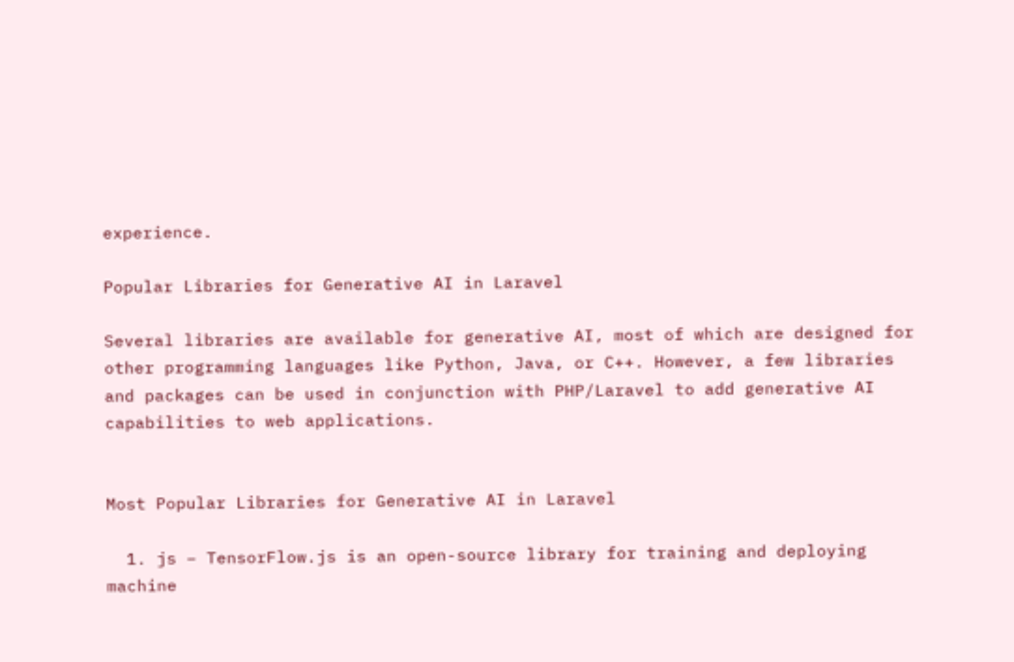experience.

Popular Libraries for Generative AI in Laravel

Several libraries are available for generative AI, most of which are designed for other programming languages like Python, Java, or C++. However, a few libraries and packages can be used in conjunction with PHP/Laravel to add generative AI capabilities to web applications.


Most Popular Libraries for Generative AI in Laravel

  1. js – TensorFlow.js is an open-source library for training and deploying machine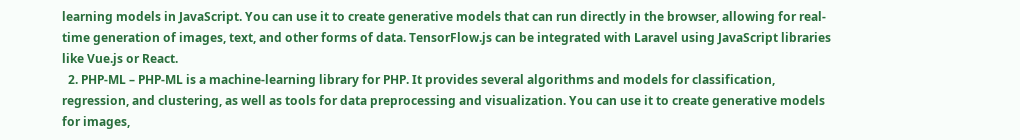learning models in JavaScript. You can use it to create generative models that can run directly in the browser, allowing for real-time generation of images, text, and other forms of data. TensorFlow.js can be integrated with Laravel using JavaScript libraries like Vue.js or React.
  2. PHP-ML – PHP-ML is a machine-learning library for PHP. It provides several algorithms and models for classification, regression, and clustering, as well as tools for data preprocessing and visualization. You can use it to create generative models for images,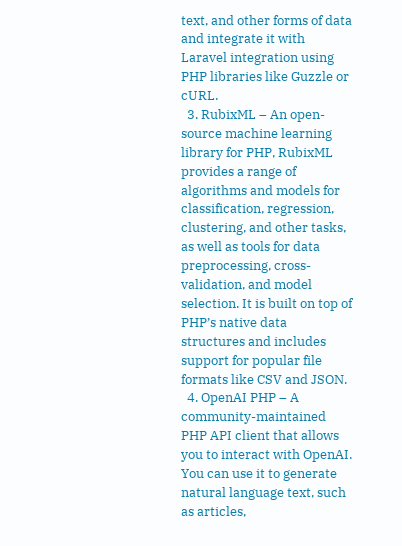text, and other forms of data and integrate it with Laravel integration using PHP libraries like Guzzle or cURL.
  3. RubixML – An open-source machine learning library for PHP, RubixML provides a range of algorithms and models for classification, regression, clustering, and other tasks, as well as tools for data preprocessing, cross-validation, and model selection. It is built on top of PHP’s native data structures and includes support for popular file formats like CSV and JSON.
  4. OpenAI PHP – A community-maintained PHP API client that allows you to interact with OpenAI. You can use it to generate natural language text, such as articles,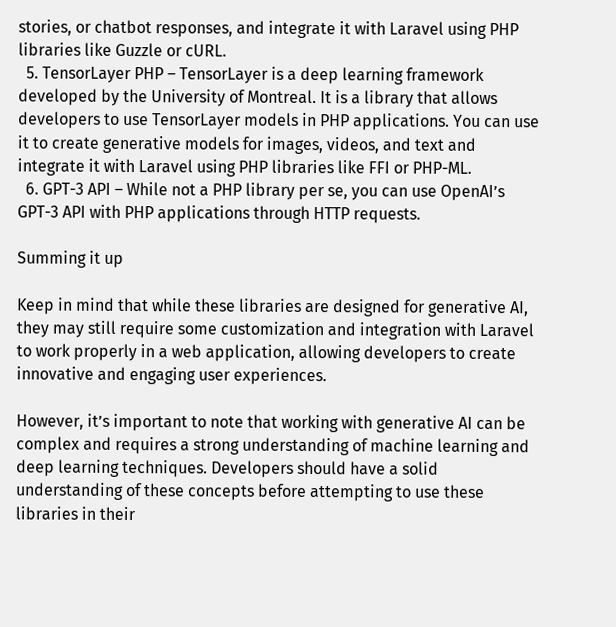stories, or chatbot responses, and integrate it with Laravel using PHP libraries like Guzzle or cURL.
  5. TensorLayer PHP – TensorLayer is a deep learning framework developed by the University of Montreal. It is a library that allows developers to use TensorLayer models in PHP applications. You can use it to create generative models for images, videos, and text and integrate it with Laravel using PHP libraries like FFI or PHP-ML.
  6. GPT-3 API – While not a PHP library per se, you can use OpenAI’s GPT-3 API with PHP applications through HTTP requests.

Summing it up

Keep in mind that while these libraries are designed for generative AI, they may still require some customization and integration with Laravel to work properly in a web application, allowing developers to create innovative and engaging user experiences.

However, it’s important to note that working with generative AI can be complex and requires a strong understanding of machine learning and deep learning techniques. Developers should have a solid understanding of these concepts before attempting to use these libraries in their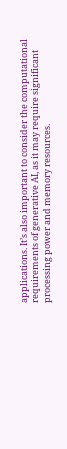applications. It’s also important to consider the computational requirements of generative AI, as it may require significant processing power and memory resources.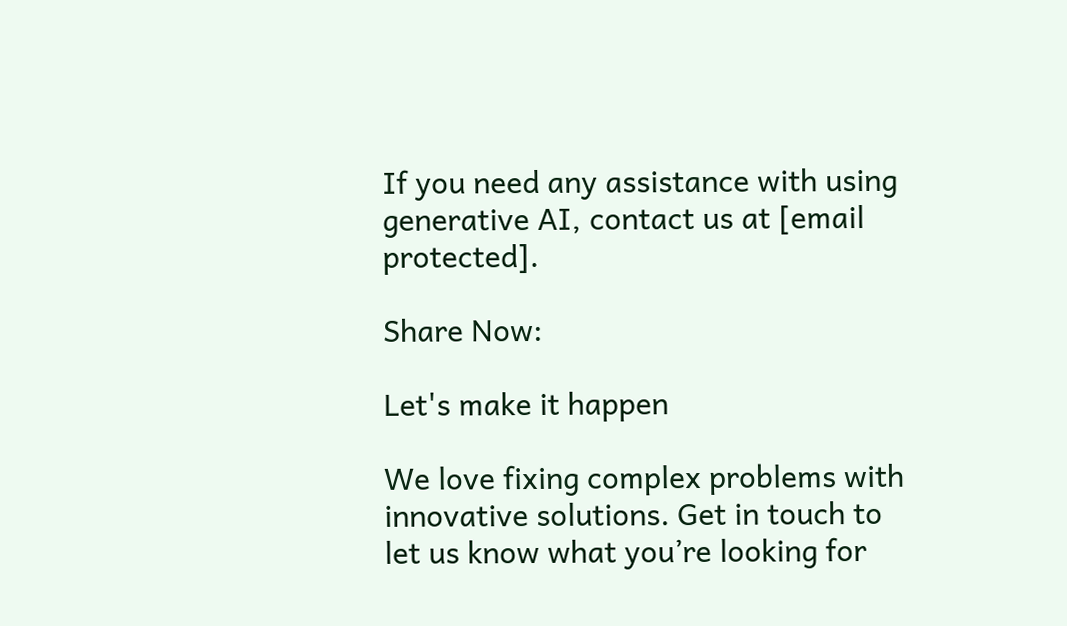If you need any assistance with using generative AI, contact us at [email protected].

Share Now:

Let's make it happen

We love fixing complex problems with innovative solutions. Get in touch to let us know what you’re looking for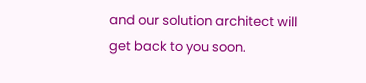and our solution architect will get back to you soon.